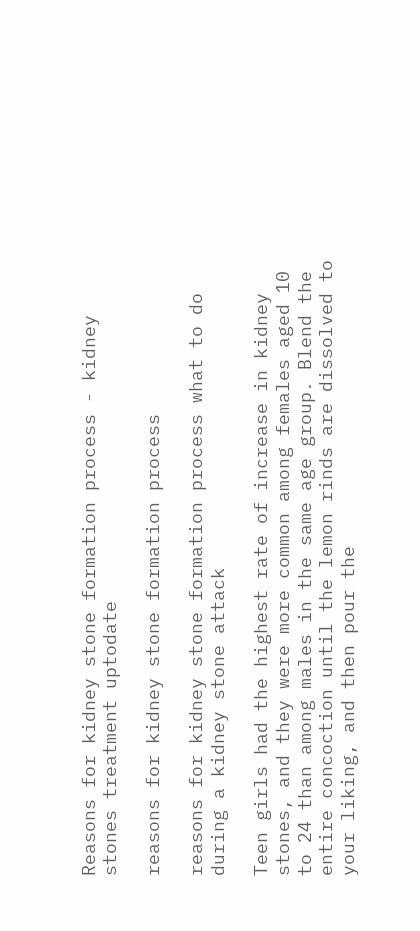Reasons for kidney stone formation process - kidney stones treatment uptodate

reasons for kidney stone formation process

reasons for kidney stone formation process what to do during a kidney stone attack

Teen girls had the highest rate of increase in kidney stones, and they were more common among females aged 10 to 24 than among males in the same age group. Blend the entire concoction until the lemon rinds are dissolved to your liking, and then pour the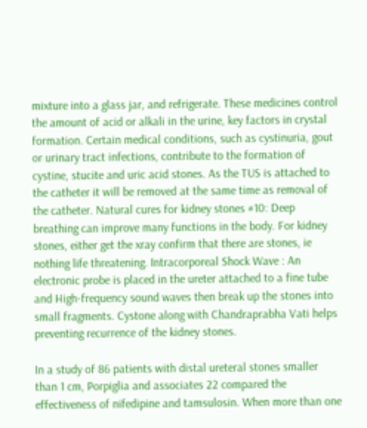mixture into a glass jar, and refrigerate. These medicines control the amount of acid or alkali in the urine, key factors in crystal formation. Certain medical conditions, such as cystinuria, gout or urinary tract infections, contribute to the formation of cystine, stucite and uric acid stones. As the TUS is attached to the catheter it will be removed at the same time as removal of the catheter. Natural cures for kidney stones #10: Deep breathing can improve many functions in the body. For kidney stones, either get the xray confirm that there are stones, ie nothing life threatening. Intracorporeal Shock Wave : An electronic probe is placed in the ureter attached to a fine tube and High-frequency sound waves then break up the stones into small fragments. Cystone along with Chandraprabha Vati helps preventing recurrence of the kidney stones.

In a study of 86 patients with distal ureteral stones smaller than 1 cm, Porpiglia and associates 22 compared the effectiveness of nifedipine and tamsulosin. When more than one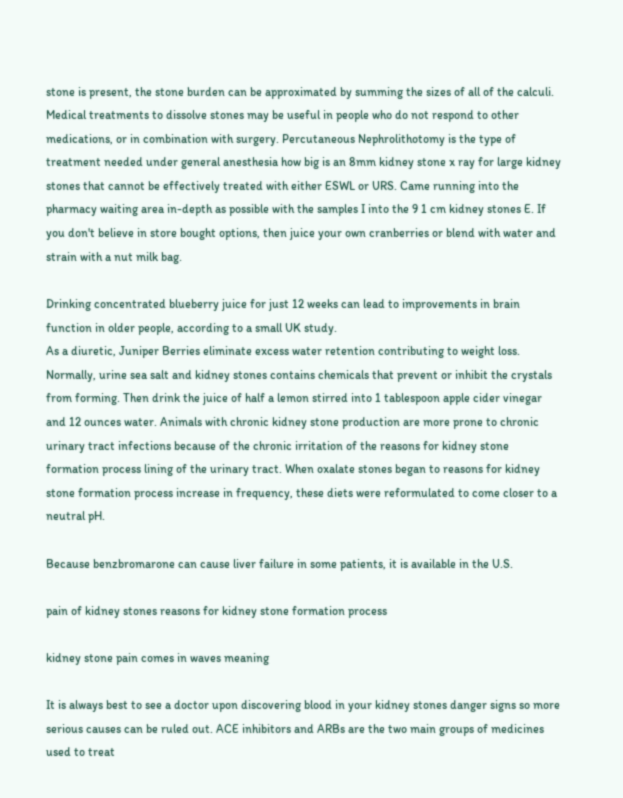stone is present, the stone burden can be approximated by summing the sizes of all of the calculi. Medical treatments to dissolve stones may be useful in people who do not respond to other medications, or in combination with surgery. Percutaneous Nephrolithotomy is the type of treatment needed under general anesthesia how big is an 8mm kidney stone x ray for large kidney stones that cannot be effectively treated with either ESWL or URS. Came running into the pharmacy waiting area in-depth as possible with the samples I into the 9 1 cm kidney stones E. If you don't believe in store bought options, then juice your own cranberries or blend with water and strain with a nut milk bag.

Drinking concentrated blueberry juice for just 12 weeks can lead to improvements in brain function in older people, according to a small UK study.
As a diuretic, Juniper Berries eliminate excess water retention contributing to weight loss. Normally, urine sea salt and kidney stones contains chemicals that prevent or inhibit the crystals from forming. Then drink the juice of half a lemon stirred into 1 tablespoon apple cider vinegar and 12 ounces water. Animals with chronic kidney stone production are more prone to chronic urinary tract infections because of the chronic irritation of the reasons for kidney stone formation process lining of the urinary tract. When oxalate stones began to reasons for kidney stone formation process increase in frequency, these diets were reformulated to come closer to a neutral pH.

Because benzbromarone can cause liver failure in some patients, it is available in the U.S.

pain of kidney stones reasons for kidney stone formation process

kidney stone pain comes in waves meaning

It is always best to see a doctor upon discovering blood in your kidney stones danger signs so more serious causes can be ruled out. ACE inhibitors and ARBs are the two main groups of medicines used to treat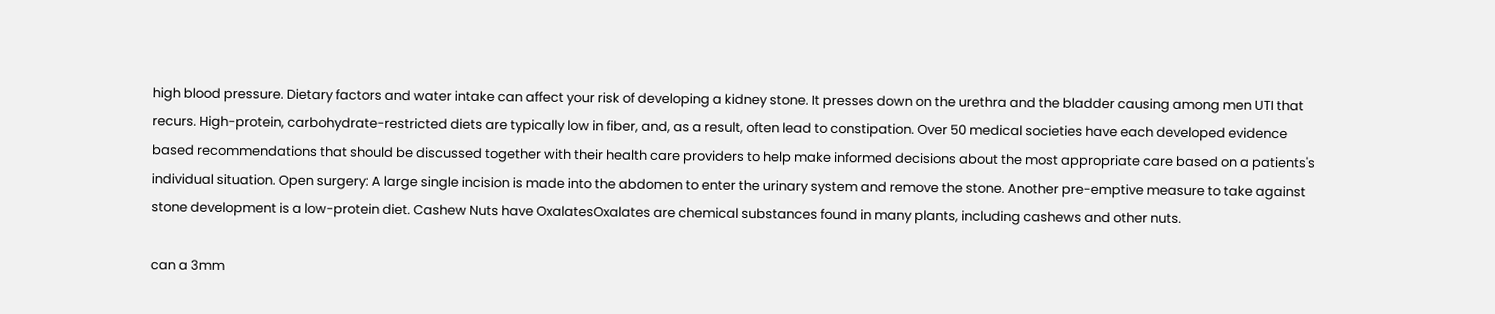high blood pressure. Dietary factors and water intake can affect your risk of developing a kidney stone. It presses down on the urethra and the bladder causing among men UTI that recurs. High-protein, carbohydrate-restricted diets are typically low in fiber, and, as a result, often lead to constipation. Over 50 medical societies have each developed evidence based recommendations that should be discussed together with their health care providers to help make informed decisions about the most appropriate care based on a patients's individual situation. Open surgery: A large single incision is made into the abdomen to enter the urinary system and remove the stone. Another pre-emptive measure to take against stone development is a low-protein diet. Cashew Nuts have OxalatesOxalates are chemical substances found in many plants, including cashews and other nuts.

can a 3mm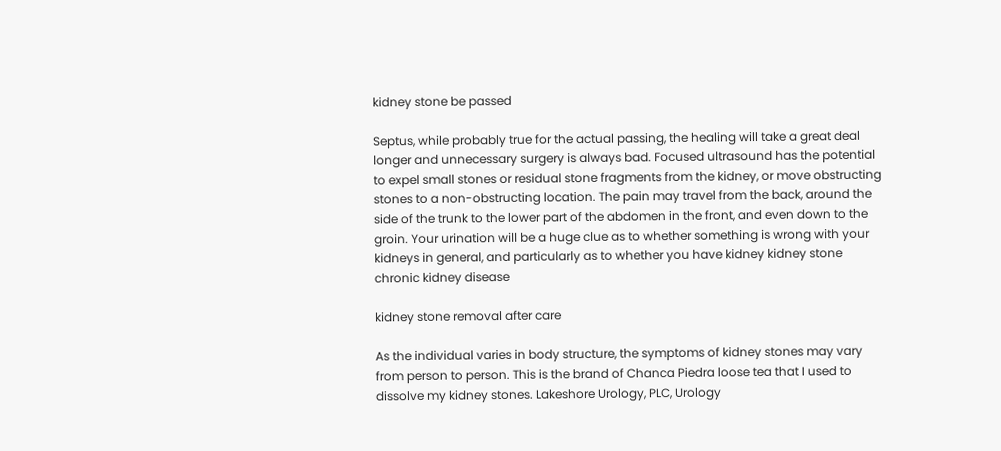kidney stone be passed

Septus, while probably true for the actual passing, the healing will take a great deal longer and unnecessary surgery is always bad. Focused ultrasound has the potential to expel small stones or residual stone fragments from the kidney, or move obstructing stones to a non-obstructing location. The pain may travel from the back, around the side of the trunk to the lower part of the abdomen in the front, and even down to the groin. Your urination will be a huge clue as to whether something is wrong with your kidneys in general, and particularly as to whether you have kidney kidney stone chronic kidney disease

kidney stone removal after care

As the individual varies in body structure, the symptoms of kidney stones may vary from person to person. This is the brand of Chanca Piedra loose tea that I used to dissolve my kidney stones. Lakeshore Urology, PLC, Urology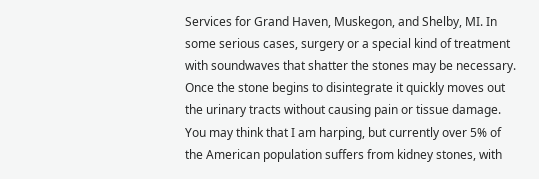Services for Grand Haven, Muskegon, and Shelby, MI. In some serious cases, surgery or a special kind of treatment with soundwaves that shatter the stones may be necessary. Once the stone begins to disintegrate it quickly moves out the urinary tracts without causing pain or tissue damage. You may think that I am harping, but currently over 5% of the American population suffers from kidney stones, with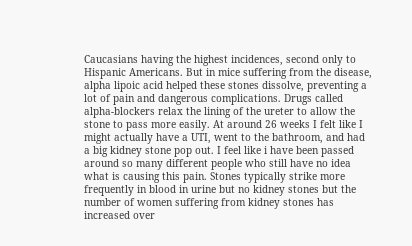Caucasians having the highest incidences, second only to Hispanic Americans. But in mice suffering from the disease, alpha lipoic acid helped these stones dissolve, preventing a lot of pain and dangerous complications. Drugs called alpha-blockers relax the lining of the ureter to allow the stone to pass more easily. At around 26 weeks I felt like I might actually have a UTI, went to the bathroom, and had a big kidney stone pop out. I feel like i have been passed around so many different people who still have no idea what is causing this pain. Stones typically strike more frequently in blood in urine but no kidney stones but the number of women suffering from kidney stones has increased over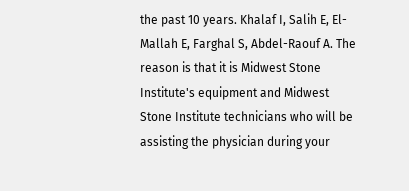the past 10 years. Khalaf I, Salih E, El-Mallah E, Farghal S, Abdel-Raouf A. The reason is that it is Midwest Stone Institute's equipment and Midwest Stone Institute technicians who will be assisting the physician during your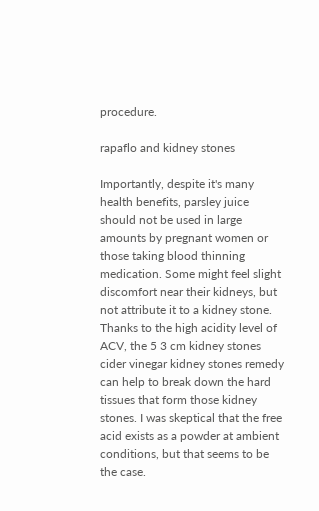procedure.

rapaflo and kidney stones

Importantly, despite it's many health benefits, parsley juice should not be used in large amounts by pregnant women or those taking blood thinning medication. Some might feel slight discomfort near their kidneys, but not attribute it to a kidney stone. Thanks to the high acidity level of ACV, the 5 3 cm kidney stones cider vinegar kidney stones remedy can help to break down the hard tissues that form those kidney stones. I was skeptical that the free acid exists as a powder at ambient conditions, but that seems to be the case.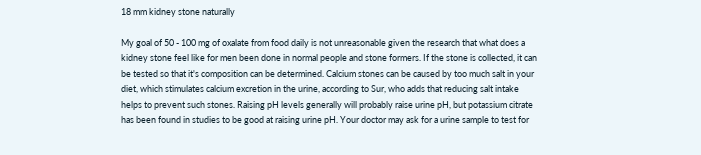18 mm kidney stone naturally

My goal of 50 - 100 mg of oxalate from food daily is not unreasonable given the research that what does a kidney stone feel like for men been done in normal people and stone formers. If the stone is collected, it can be tested so that it's composition can be determined. Calcium stones can be caused by too much salt in your diet, which stimulates calcium excretion in the urine, according to Sur, who adds that reducing salt intake helps to prevent such stones. Raising pH levels generally will probably raise urine pH, but potassium citrate has been found in studies to be good at raising urine pH. Your doctor may ask for a urine sample to test for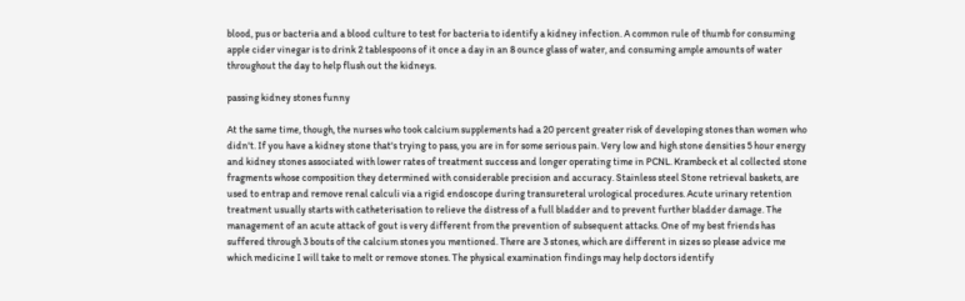blood, pus or bacteria and a blood culture to test for bacteria to identify a kidney infection. A common rule of thumb for consuming apple cider vinegar is to drink 2 tablespoons of it once a day in an 8 ounce glass of water, and consuming ample amounts of water throughout the day to help flush out the kidneys.

passing kidney stones funny

At the same time, though, the nurses who took calcium supplements had a 20 percent greater risk of developing stones than women who didn't. If you have a kidney stone that's trying to pass, you are in for some serious pain. Very low and high stone densities 5 hour energy and kidney stones associated with lower rates of treatment success and longer operating time in PCNL. Krambeck et al collected stone fragments whose composition they determined with considerable precision and accuracy. Stainless steel Stone retrieval baskets, are used to entrap and remove renal calculi via a rigid endoscope during transureteral urological procedures. Acute urinary retention treatment usually starts with catheterisation to relieve the distress of a full bladder and to prevent further bladder damage. The management of an acute attack of gout is very different from the prevention of subsequent attacks. One of my best friends has suffered through 3 bouts of the calcium stones you mentioned. There are 3 stones, which are different in sizes so please advice me which medicine I will take to melt or remove stones. The physical examination findings may help doctors identify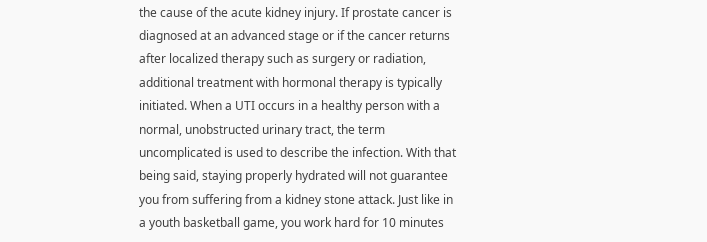the cause of the acute kidney injury. If prostate cancer is diagnosed at an advanced stage or if the cancer returns after localized therapy such as surgery or radiation, additional treatment with hormonal therapy is typically initiated. When a UTI occurs in a healthy person with a normal, unobstructed urinary tract, the term uncomplicated is used to describe the infection. With that being said, staying properly hydrated will not guarantee you from suffering from a kidney stone attack. Just like in a youth basketball game, you work hard for 10 minutes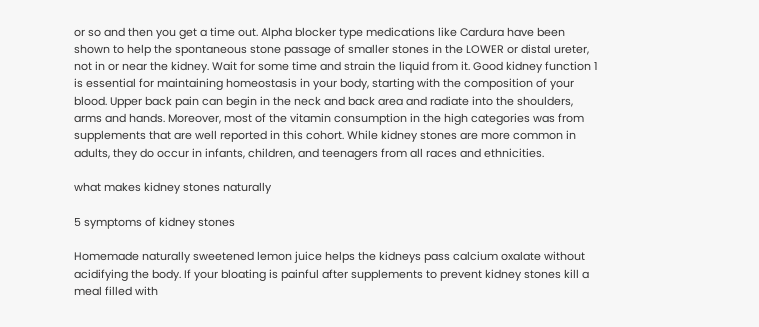or so and then you get a time out. Alpha blocker type medications like Cardura have been shown to help the spontaneous stone passage of smaller stones in the LOWER or distal ureter, not in or near the kidney. Wait for some time and strain the liquid from it. Good kidney function 1 is essential for maintaining homeostasis in your body, starting with the composition of your blood. Upper back pain can begin in the neck and back area and radiate into the shoulders, arms and hands. Moreover, most of the vitamin consumption in the high categories was from supplements that are well reported in this cohort. While kidney stones are more common in adults, they do occur in infants, children, and teenagers from all races and ethnicities.

what makes kidney stones naturally

5 symptoms of kidney stones

Homemade naturally sweetened lemon juice helps the kidneys pass calcium oxalate without acidifying the body. If your bloating is painful after supplements to prevent kidney stones kill a meal filled with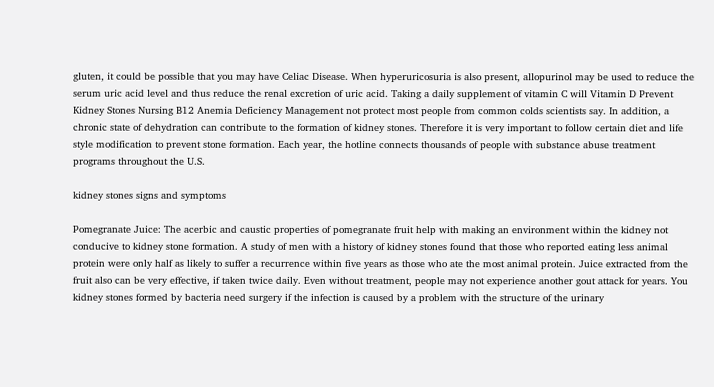gluten, it could be possible that you may have Celiac Disease. When hyperuricosuria is also present, allopurinol may be used to reduce the serum uric acid level and thus reduce the renal excretion of uric acid. Taking a daily supplement of vitamin C will Vitamin D Prevent Kidney Stones Nursing B12 Anemia Deficiency Management not protect most people from common colds scientists say. In addition, a chronic state of dehydration can contribute to the formation of kidney stones. Therefore it is very important to follow certain diet and life style modification to prevent stone formation. Each year, the hotline connects thousands of people with substance abuse treatment programs throughout the U.S.

kidney stones signs and symptoms

Pomegranate Juice: The acerbic and caustic properties of pomegranate fruit help with making an environment within the kidney not conducive to kidney stone formation. A study of men with a history of kidney stones found that those who reported eating less animal protein were only half as likely to suffer a recurrence within five years as those who ate the most animal protein. Juice extracted from the fruit also can be very effective, if taken twice daily. Even without treatment, people may not experience another gout attack for years. You kidney stones formed by bacteria need surgery if the infection is caused by a problem with the structure of the urinary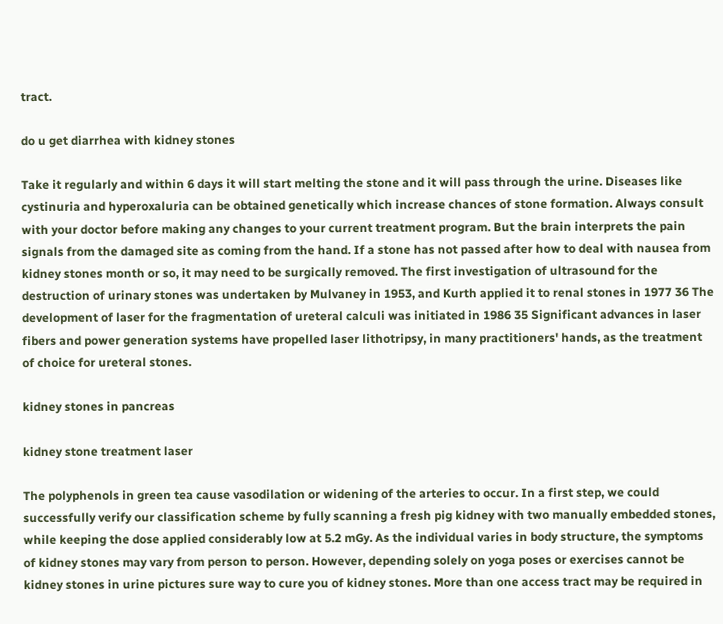tract.

do u get diarrhea with kidney stones

Take it regularly and within 6 days it will start melting the stone and it will pass through the urine. Diseases like cystinuria and hyperoxaluria can be obtained genetically which increase chances of stone formation. Always consult with your doctor before making any changes to your current treatment program. But the brain interprets the pain signals from the damaged site as coming from the hand. If a stone has not passed after how to deal with nausea from kidney stones month or so, it may need to be surgically removed. The first investigation of ultrasound for the destruction of urinary stones was undertaken by Mulvaney in 1953, and Kurth applied it to renal stones in 1977 36 The development of laser for the fragmentation of ureteral calculi was initiated in 1986 35 Significant advances in laser fibers and power generation systems have propelled laser lithotripsy, in many practitioners' hands, as the treatment of choice for ureteral stones.

kidney stones in pancreas

kidney stone treatment laser

The polyphenols in green tea cause vasodilation or widening of the arteries to occur. In a first step, we could successfully verify our classification scheme by fully scanning a fresh pig kidney with two manually embedded stones, while keeping the dose applied considerably low at 5.2 mGy. As the individual varies in body structure, the symptoms of kidney stones may vary from person to person. However, depending solely on yoga poses or exercises cannot be kidney stones in urine pictures sure way to cure you of kidney stones. More than one access tract may be required in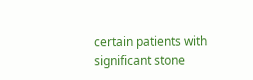certain patients with significant stone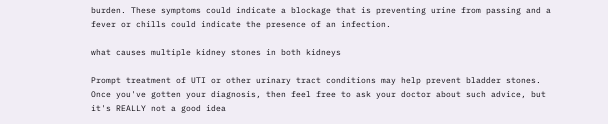burden. These symptoms could indicate a blockage that is preventing urine from passing and a fever or chills could indicate the presence of an infection.

what causes multiple kidney stones in both kidneys

Prompt treatment of UTI or other urinary tract conditions may help prevent bladder stones. Once you've gotten your diagnosis, then feel free to ask your doctor about such advice, but it's REALLY not a good idea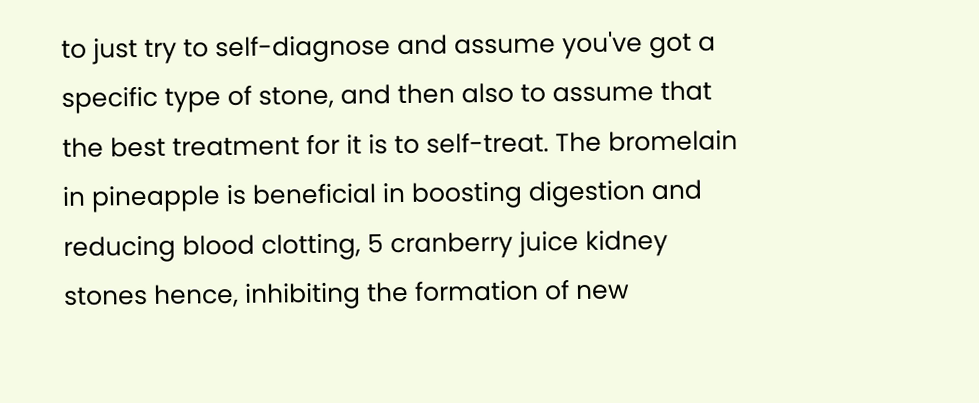to just try to self-diagnose and assume you've got a specific type of stone, and then also to assume that the best treatment for it is to self-treat. The bromelain in pineapple is beneficial in boosting digestion and reducing blood clotting, 5 cranberry juice kidney stones hence, inhibiting the formation of new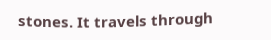stones. It travels through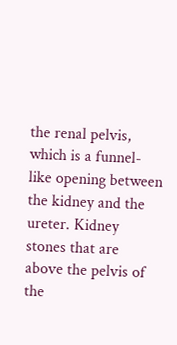the renal pelvis, which is a funnel-like opening between the kidney and the ureter. Kidney stones that are above the pelvis of the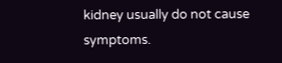kidney usually do not cause symptoms.